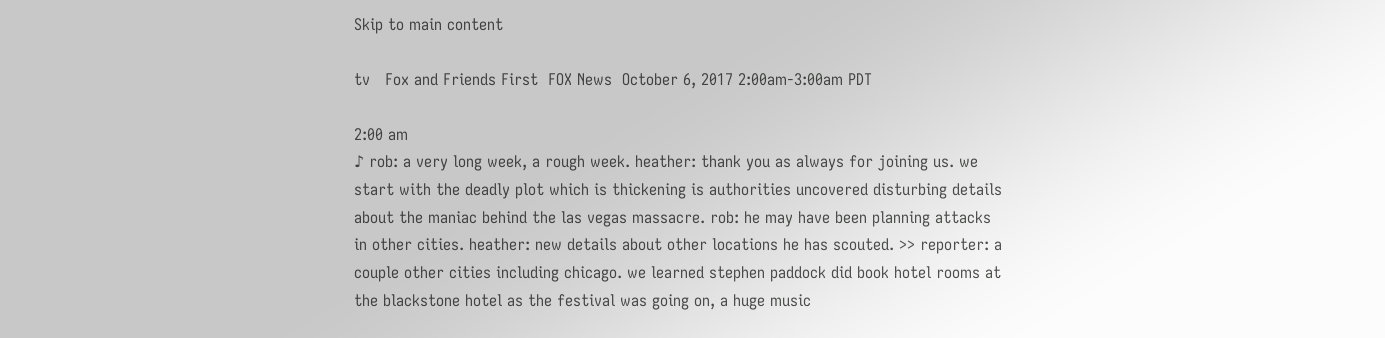Skip to main content

tv   Fox and Friends First  FOX News  October 6, 2017 2:00am-3:00am PDT

2:00 am
♪ rob: a very long week, a rough week. heather: thank you as always for joining us. we start with the deadly plot which is thickening is authorities uncovered disturbing details about the maniac behind the las vegas massacre. rob: he may have been planning attacks in other cities. heather: new details about other locations he has scouted. >> reporter: a couple other cities including chicago. we learned stephen paddock did book hotel rooms at the blackstone hotel as the festival was going on, a huge music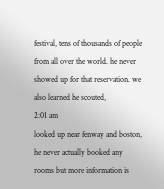festival, tens of thousands of people from all over the world. he never showed up for that reservation. we also learned he scouted,
2:01 am
looked up near fenway and boston, he never actually booked any rooms but more information is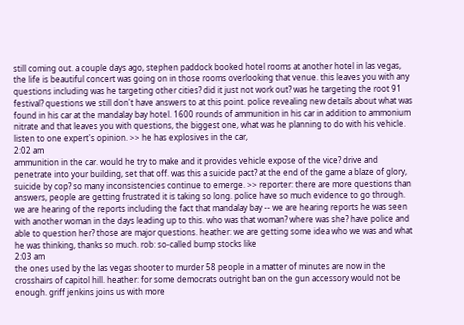still coming out. a couple days ago, stephen paddock booked hotel rooms at another hotel in las vegas, the life is beautiful concert was going on in those rooms overlooking that venue. this leaves you with any questions including was he targeting other cities? did it just not work out? was he targeting the root 91 festival? questions we still don't have answers to at this point. police revealing new details about what was found in his car at the mandalay bay hotel. 1600 rounds of ammunition in his car in addition to ammonium nitrate and that leaves you with questions, the biggest one, what was he planning to do with his vehicle. listen to one expert's opinion. >> he has explosives in the car,
2:02 am
ammunition in the car. would he try to make and it provides vehicle expose of the vice? drive and penetrate into your building, set that off. was this a suicide pact? at the end of the game a blaze of glory, suicide by cop? so many inconsistencies continue to emerge. >> reporter: there are more questions than answers, people are getting frustrated it is taking so long. police have so much evidence to go through. we are hearing of the reports including the fact that mandalay bay -- we are hearing reports he was seen with another woman in the days leading up to this. who was that woman? where was she? have police and able to question her? those are major questions. heather: we are getting some idea who we was and what he was thinking, thanks so much. rob: so-called bump stocks like
2:03 am
the ones used by the las vegas shooter to murder 58 people in a matter of minutes are now in the crosshairs of capitol hill. heather: for some democrats outright ban on the gun accessory would not be enough. griff jenkins joins us with more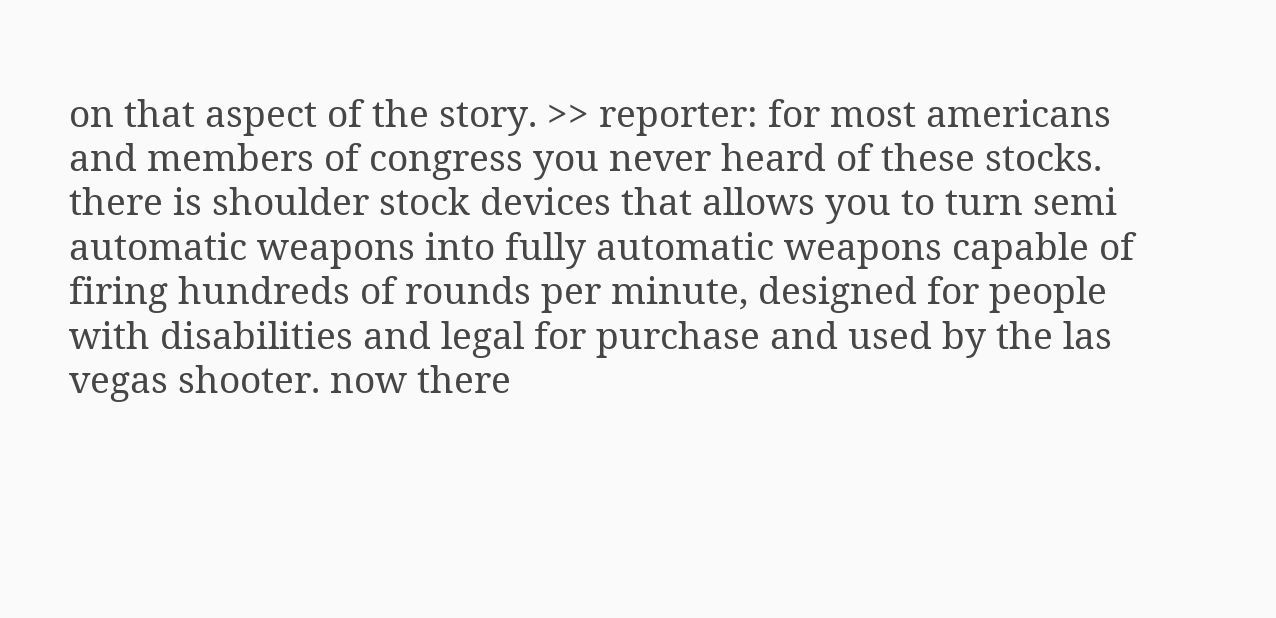on that aspect of the story. >> reporter: for most americans and members of congress you never heard of these stocks. there is shoulder stock devices that allows you to turn semi automatic weapons into fully automatic weapons capable of firing hundreds of rounds per minute, designed for people with disabilities and legal for purchase and used by the las vegas shooter. now there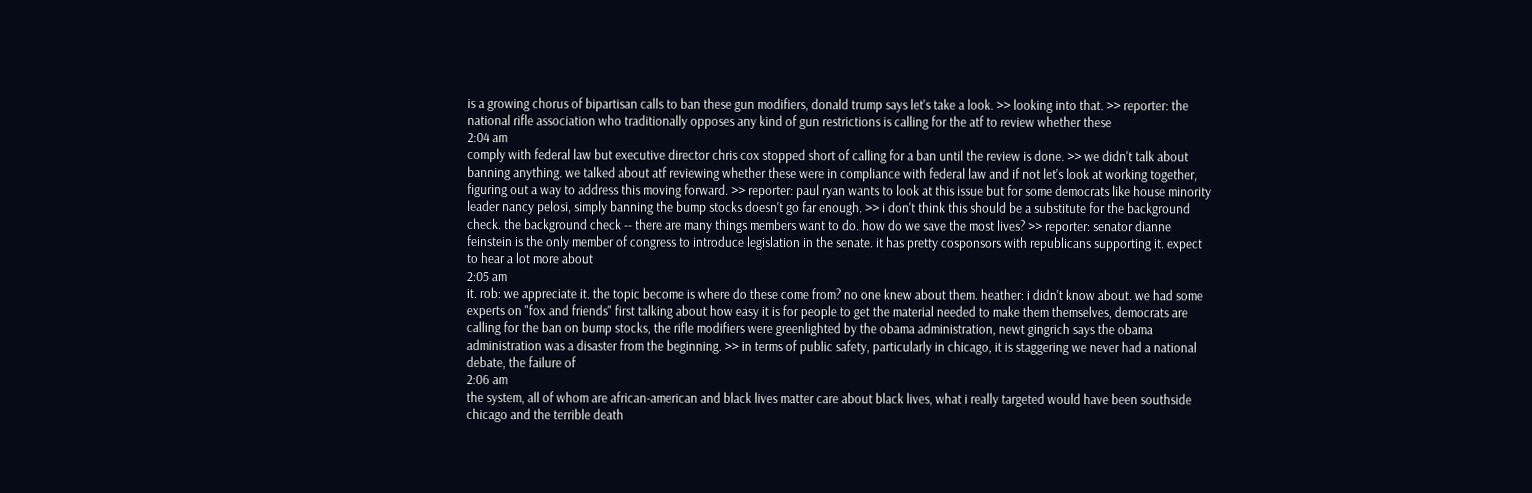is a growing chorus of bipartisan calls to ban these gun modifiers, donald trump says let's take a look. >> looking into that. >> reporter: the national rifle association who traditionally opposes any kind of gun restrictions is calling for the atf to review whether these
2:04 am
comply with federal law but executive director chris cox stopped short of calling for a ban until the review is done. >> we didn't talk about banning anything. we talked about atf reviewing whether these were in compliance with federal law and if not let's look at working together, figuring out a way to address this moving forward. >> reporter: paul ryan wants to look at this issue but for some democrats like house minority leader nancy pelosi, simply banning the bump stocks doesn't go far enough. >> i don't think this should be a substitute for the background check. the background check -- there are many things members want to do. how do we save the most lives? >> reporter: senator dianne feinstein is the only member of congress to introduce legislation in the senate. it has pretty cosponsors with republicans supporting it. expect to hear a lot more about
2:05 am
it. rob: we appreciate it. the topic become is where do these come from? no one knew about them. heather: i didn't know about. we had some experts on "fox and friends" first talking about how easy it is for people to get the material needed to make them themselves, democrats are calling for the ban on bump stocks, the rifle modifiers were greenlighted by the obama administration, newt gingrich says the obama administration was a disaster from the beginning. >> in terms of public safety, particularly in chicago, it is staggering we never had a national debate, the failure of
2:06 am
the system, all of whom are african-american and black lives matter care about black lives, what i really targeted would have been southside chicago and the terrible death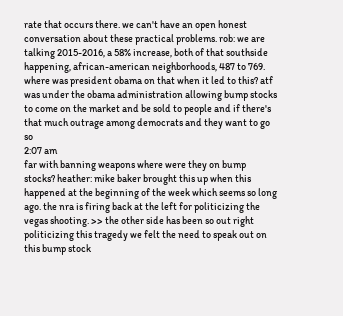rate that occurs there. we can't have an open honest conversation about these practical problems. rob: we are talking 2015-2016, a 58% increase, both of that southside happening, african-american neighborhoods, 487 to 769. where was president obama on that when it led to this? atf was under the obama administration allowing bump stocks to come on the market and be sold to people and if there's that much outrage among democrats and they want to go so
2:07 am
far with banning weapons where were they on bump stocks? heather: mike baker brought this up when this happened at the beginning of the week which seems so long ago. the nra is firing back at the left for politicizing the vegas shooting. >> the other side has been so out right politicizing this tragedy we felt the need to speak out on this bump stock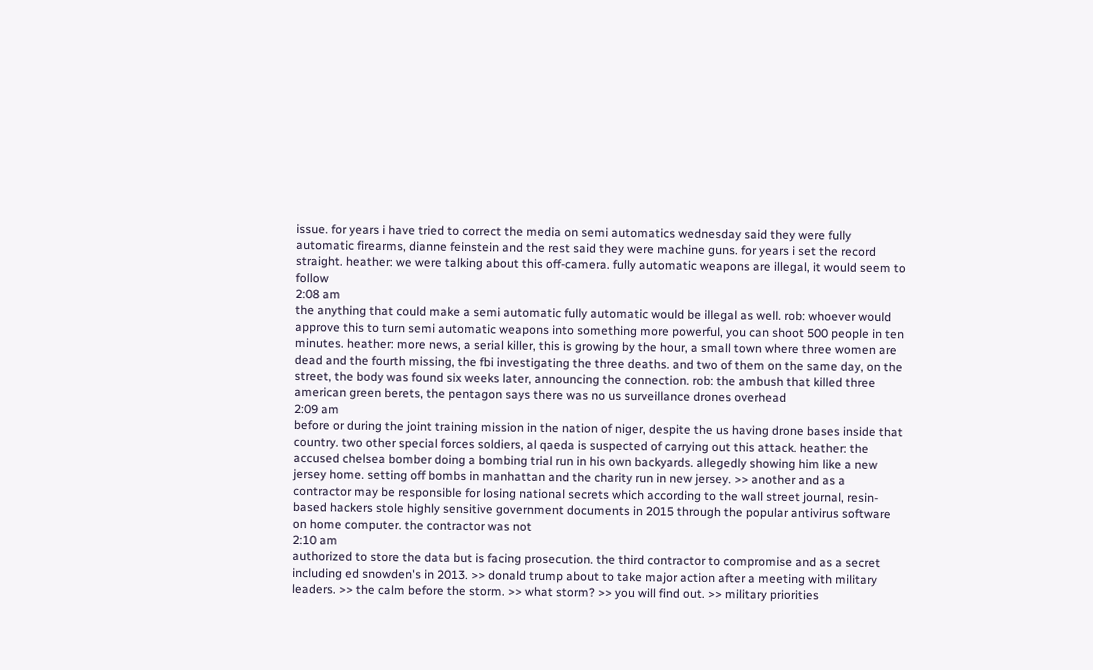issue. for years i have tried to correct the media on semi automatics wednesday said they were fully automatic firearms, dianne feinstein and the rest said they were machine guns. for years i set the record straight. heather: we were talking about this off-camera. fully automatic weapons are illegal, it would seem to follow
2:08 am
the anything that could make a semi automatic fully automatic would be illegal as well. rob: whoever would approve this to turn semi automatic weapons into something more powerful, you can shoot 500 people in ten minutes. heather: more news, a serial killer, this is growing by the hour, a small town where three women are dead and the fourth missing, the fbi investigating the three deaths. and two of them on the same day, on the street, the body was found six weeks later, announcing the connection. rob: the ambush that killed three american green berets, the pentagon says there was no us surveillance drones overhead
2:09 am
before or during the joint training mission in the nation of niger, despite the us having drone bases inside that country. two other special forces soldiers, al qaeda is suspected of carrying out this attack. heather: the accused chelsea bomber doing a bombing trial run in his own backyards. allegedly showing him like a new jersey home. setting off bombs in manhattan and the charity run in new jersey. >> another and as a contractor may be responsible for losing national secrets which according to the wall street journal, resin-based hackers stole highly sensitive government documents in 2015 through the popular antivirus software on home computer. the contractor was not
2:10 am
authorized to store the data but is facing prosecution. the third contractor to compromise and as a secret including ed snowden's in 2013. >> donald trump about to take major action after a meeting with military leaders. >> the calm before the storm. >> what storm? >> you will find out. >> military priorities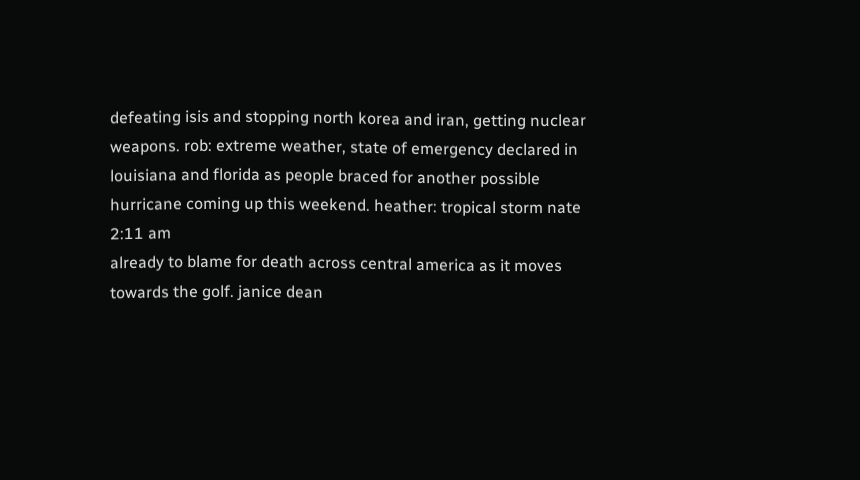defeating isis and stopping north korea and iran, getting nuclear weapons. rob: extreme weather, state of emergency declared in louisiana and florida as people braced for another possible hurricane coming up this weekend. heather: tropical storm nate
2:11 am
already to blame for death across central america as it moves towards the golf. janice dean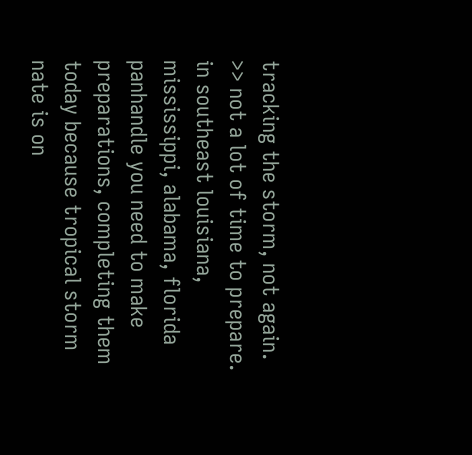tracking the storm, not again. >> not a lot of time to prepare. in southeast louisiana, mississippi, alabama, florida panhandle you need to make preparations, completing them today because tropical storm nate is on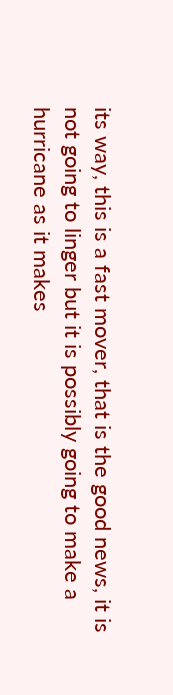its way, this is a fast mover, that is the good news, it is not going to linger but it is possibly going to make a hurricane as it makes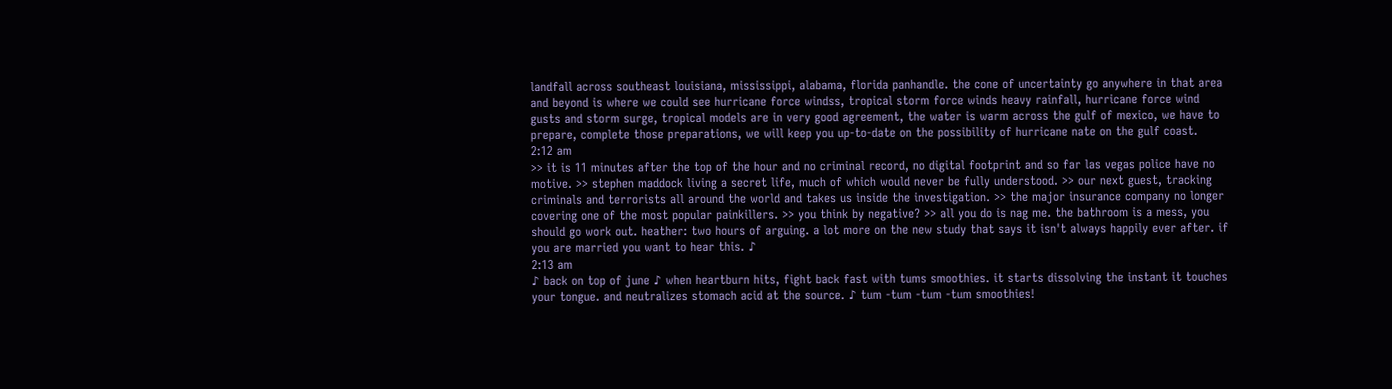landfall across southeast louisiana, mississippi, alabama, florida panhandle. the cone of uncertainty go anywhere in that area and beyond is where we could see hurricane force windss, tropical storm force winds heavy rainfall, hurricane force wind gusts and storm surge, tropical models are in very good agreement, the water is warm across the gulf of mexico, we have to prepare, complete those preparations, we will keep you up-to-date on the possibility of hurricane nate on the gulf coast.
2:12 am
>> it is 11 minutes after the top of the hour and no criminal record, no digital footprint and so far las vegas police have no motive. >> stephen maddock living a secret life, much of which would never be fully understood. >> our next guest, tracking criminals and terrorists all around the world and takes us inside the investigation. >> the major insurance company no longer covering one of the most popular painkillers. >> you think by negative? >> all you do is nag me. the bathroom is a mess, you should go work out. heather: two hours of arguing. a lot more on the new study that says it isn't always happily ever after. if you are married you want to hear this. ♪
2:13 am
♪ back on top of june ♪ when heartburn hits, fight back fast with tums smoothies. it starts dissolving the instant it touches your tongue. and neutralizes stomach acid at the source. ♪ tum -tum -tum -tum smoothies!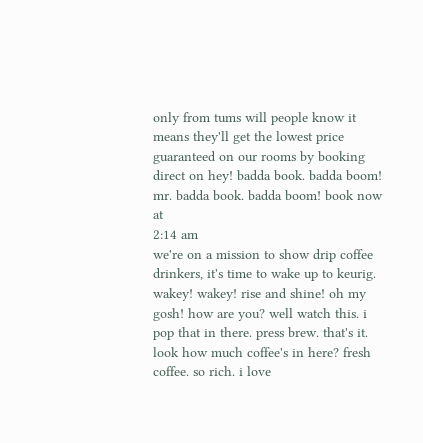only from tums will people know it means they'll get the lowest price guaranteed on our rooms by booking direct on hey! badda book. badda boom! mr. badda book. badda boom! book now at
2:14 am
we're on a mission to show drip coffee drinkers, it's time to wake up to keurig. wakey! wakey! rise and shine! oh my gosh! how are you? well watch this. i pop that in there. press brew. that's it. look how much coffee's in here? fresh coffee. so rich. i love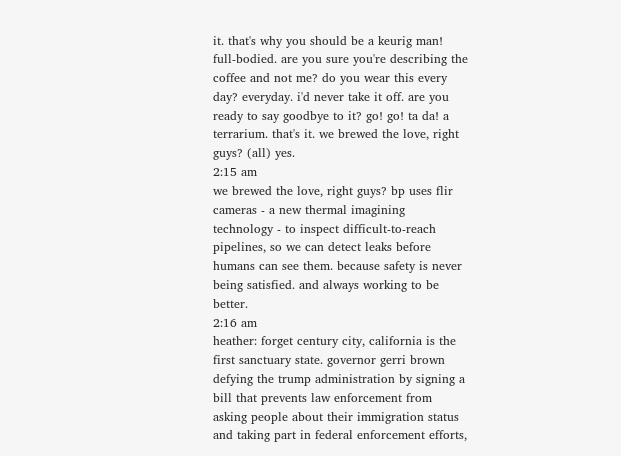it. that's why you should be a keurig man! full-bodied. are you sure you're describing the coffee and not me? do you wear this every day? everyday. i'd never take it off. are you ready to say goodbye to it? go! go! ta da! a terrarium. that's it. we brewed the love, right guys? (all) yes.
2:15 am
we brewed the love, right guys? bp uses flir cameras - a new thermal imagining technology - to inspect difficult-to-reach pipelines, so we can detect leaks before humans can see them. because safety is never being satisfied. and always working to be better.
2:16 am
heather: forget century city, california is the first sanctuary state. governor gerri brown defying the trump administration by signing a bill that prevents law enforcement from asking people about their immigration status and taking part in federal enforcement efforts,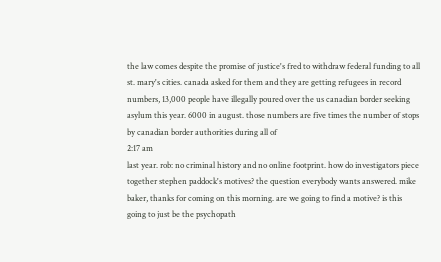the law comes despite the promise of justice's fred to withdraw federal funding to all st. mary's cities. canada asked for them and they are getting refugees in record numbers, 13,000 people have illegally poured over the us canadian border seeking asylum this year. 6000 in august. those numbers are five times the number of stops by canadian border authorities during all of
2:17 am
last year. rob: no criminal history and no online footprint. how do investigators piece together stephen paddock's motives? the question everybody wants answered. mike baker, thanks for coming on this morning. are we going to find a motive? is this going to just be the psychopath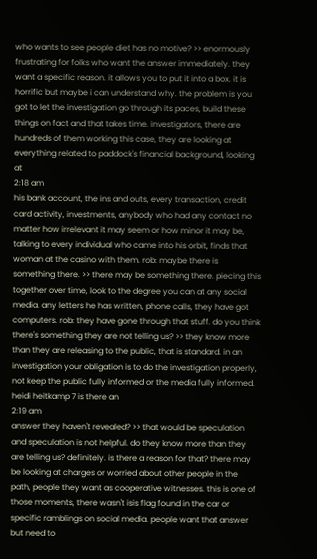who wants to see people diet has no motive? >> enormously frustrating for folks who want the answer immediately. they want a specific reason. it allows you to put it into a box. it is horrific but maybe i can understand why. the problem is you got to let the investigation go through its paces, build these things on fact and that takes time. investigators, there are hundreds of them working this case, they are looking at everything related to paddock's financial background, looking at
2:18 am
his bank account, the ins and outs, every transaction, credit card activity, investments, anybody who had any contact no matter how irrelevant it may seem or how minor it may be, talking to every individual who came into his orbit, finds that woman at the casino with them. rob: maybe there is something there. >> there may be something there. piecing this together over time, look to the degree you can at any social media. any letters he has written, phone calls, they have got computers. rob: they have gone through that stuff. do you think there's something they are not telling us? >> they know more than they are releasing to the public, that is standard. in an investigation your obligation is to do the investigation properly, not keep the public fully informed or the media fully informed. heidi heitkamp 7 is there an
2:19 am
answer they haven't revealed? >> that would be speculation and speculation is not helpful. do they know more than they are telling us? definitely. is there a reason for that? there may be looking at charges or worried about other people in the path, people they want as cooperative witnesses. this is one of those moments, there wasn't isis flag found in the car or specific ramblings on social media. people want that answer but need to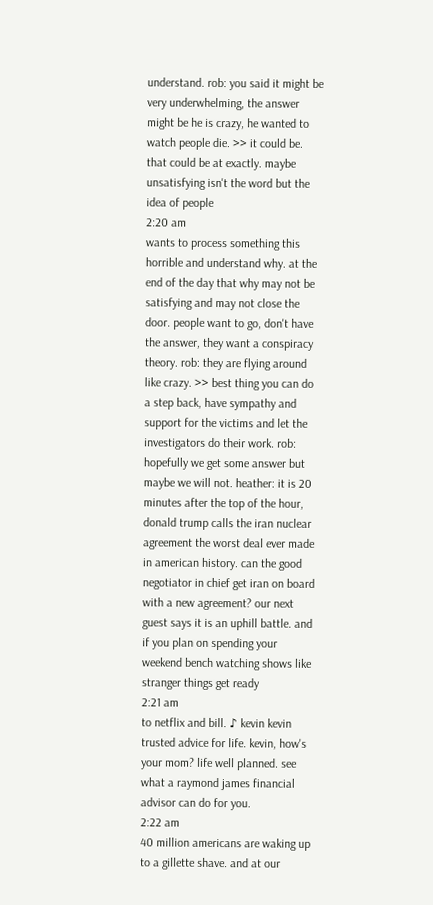understand. rob: you said it might be very underwhelming, the answer might be he is crazy, he wanted to watch people die. >> it could be. that could be at exactly. maybe unsatisfying isn't the word but the idea of people
2:20 am
wants to process something this horrible and understand why. at the end of the day that why may not be satisfying and may not close the door. people want to go, don't have the answer, they want a conspiracy theory. rob: they are flying around like crazy. >> best thing you can do a step back, have sympathy and support for the victims and let the investigators do their work. rob: hopefully we get some answer but maybe we will not. heather: it is 20 minutes after the top of the hour, donald trump calls the iran nuclear agreement the worst deal ever made in american history. can the good negotiator in chief get iran on board with a new agreement? our next guest says it is an uphill battle. and if you plan on spending your weekend bench watching shows like stranger things get ready
2:21 am
to netflix and bill. ♪ kevin kevin trusted advice for life. kevin, how's your mom? life well planned. see what a raymond james financial advisor can do for you.
2:22 am
40 million americans are waking up to a gillette shave. and at our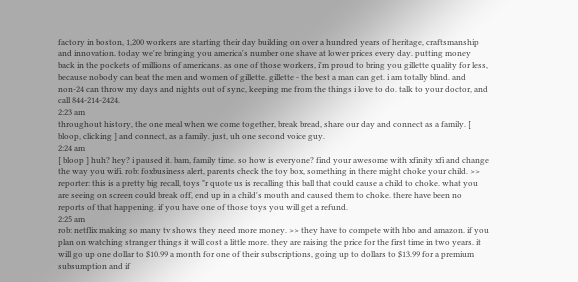factory in boston, 1,200 workers are starting their day building on over a hundred years of heritage, craftsmanship and innovation. today we're bringing you america's number one shave at lower prices every day. putting money back in the pockets of millions of americans. as one of those workers, i'm proud to bring you gillette quality for less, because nobody can beat the men and women of gillette. gillette - the best a man can get. i am totally blind. and non-24 can throw my days and nights out of sync, keeping me from the things i love to do. talk to your doctor, and call 844-214-2424.
2:23 am
throughout history, the one meal when we come together, break bread, share our day and connect as a family. [ bloop, clicking ] and connect, as a family. just, uh one second voice guy.
2:24 am
[ bloop ] huh? hey? i paused it. bam, family time. so how is everyone? find your awesome with xfinity xfi and change the way you wifi. rob: foxbusiness alert, parents check the toy box, something in there might choke your child. >> reporter: this is a pretty big recall, toys "r quote us is recalling this ball that could cause a child to choke. what you are seeing on screen could break off, end up in a child's mouth and caused them to choke. there have been no reports of that happening. if you have one of those toys you will get a refund.
2:25 am
rob: netflix making so many tv shows they need more money. >> they have to compete with hbo and amazon. if you plan on watching stranger things it will cost a little more. they are raising the price for the first time in two years. it will go up one dollar to $10.99 a month for one of their subscriptions, going up to dollars to $13.99 for a premium subsumption and if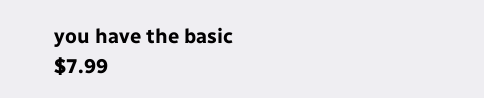you have the basic $7.99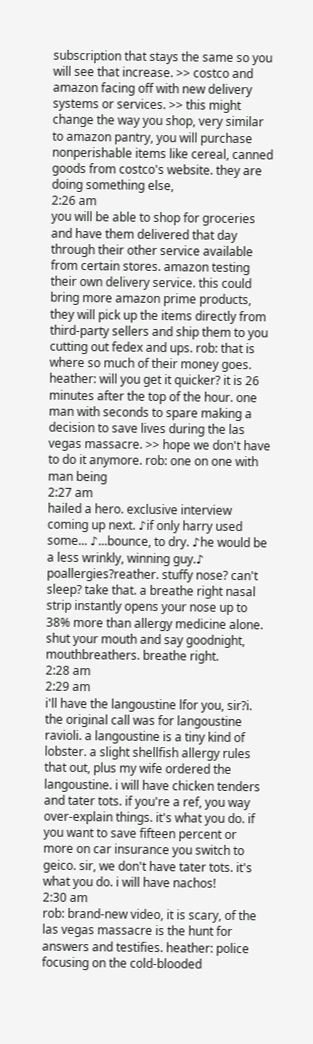subscription that stays the same so you will see that increase. >> costco and amazon facing off with new delivery systems or services. >> this might change the way you shop, very similar to amazon pantry, you will purchase nonperishable items like cereal, canned goods from costco's website. they are doing something else,
2:26 am
you will be able to shop for groceries and have them delivered that day through their other service available from certain stores. amazon testing their own delivery service. this could bring more amazon prime products, they will pick up the items directly from third-party sellers and ship them to you cutting out fedex and ups. rob: that is where so much of their money goes. heather: will you get it quicker? it is 26 minutes after the top of the hour. one man with seconds to spare making a decision to save lives during the las vegas massacre. >> hope we don't have to do it anymore. rob: one on one with man being
2:27 am
hailed a hero. exclusive interview coming up next. ♪if only harry used some... ♪...bounce, to dry. ♪he would be a less wrinkly, winning guy.♪ poallergies?reather. stuffy nose? can't sleep? take that. a breathe right nasal strip instantly opens your nose up to 38% more than allergy medicine alone. shut your mouth and say goodnight, mouthbreathers. breathe right.
2:28 am
2:29 am
i'll have the langoustine lfor you, sir?i. the original call was for langoustine ravioli. a langoustine is a tiny kind of lobster. a slight shellfish allergy rules that out, plus my wife ordered the langoustine. i will have chicken tenders and tater tots. if you're a ref, you way over-explain things. it's what you do. if you want to save fifteen percent or more on car insurance you switch to geico. sir, we don't have tater tots. it's what you do. i will have nachos!
2:30 am
rob: brand-new video, it is scary, of the las vegas massacre is the hunt for answers and testifies. heather: police focusing on the cold-blooded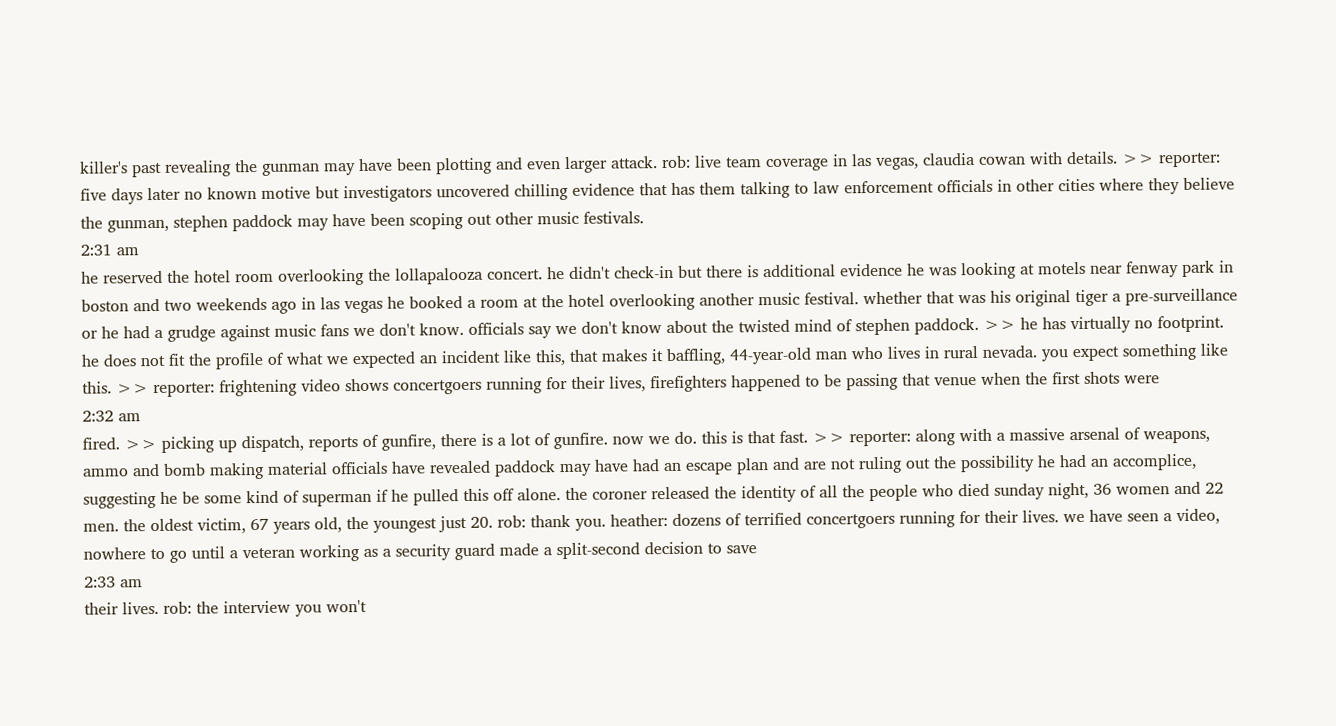killer's past revealing the gunman may have been plotting and even larger attack. rob: live team coverage in las vegas, claudia cowan with details. >> reporter: five days later no known motive but investigators uncovered chilling evidence that has them talking to law enforcement officials in other cities where they believe the gunman, stephen paddock may have been scoping out other music festivals.
2:31 am
he reserved the hotel room overlooking the lollapalooza concert. he didn't check-in but there is additional evidence he was looking at motels near fenway park in boston and two weekends ago in las vegas he booked a room at the hotel overlooking another music festival. whether that was his original tiger a pre-surveillance or he had a grudge against music fans we don't know. officials say we don't know about the twisted mind of stephen paddock. >> he has virtually no footprint. he does not fit the profile of what we expected an incident like this, that makes it baffling, 44-year-old man who lives in rural nevada. you expect something like this. >> reporter: frightening video shows concertgoers running for their lives, firefighters happened to be passing that venue when the first shots were
2:32 am
fired. >> picking up dispatch, reports of gunfire, there is a lot of gunfire. now we do. this is that fast. >> reporter: along with a massive arsenal of weapons, ammo and bomb making material officials have revealed paddock may have had an escape plan and are not ruling out the possibility he had an accomplice, suggesting he be some kind of superman if he pulled this off alone. the coroner released the identity of all the people who died sunday night, 36 women and 22 men. the oldest victim, 67 years old, the youngest just 20. rob: thank you. heather: dozens of terrified concertgoers running for their lives. we have seen a video, nowhere to go until a veteran working as a security guard made a split-second decision to save
2:33 am
their lives. rob: the interview you won't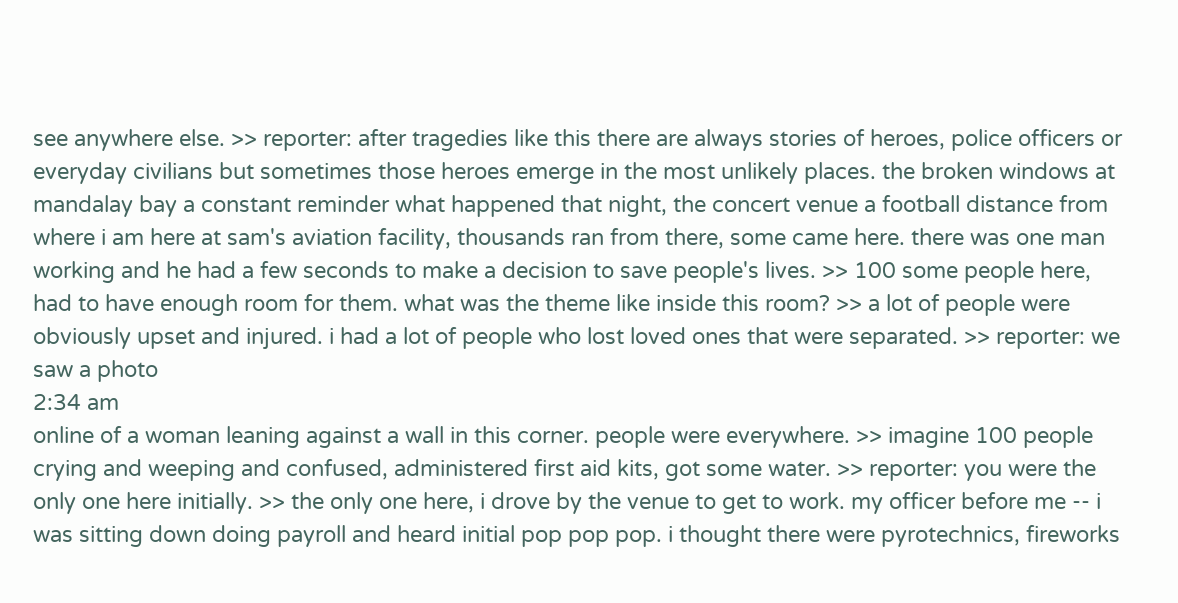see anywhere else. >> reporter: after tragedies like this there are always stories of heroes, police officers or everyday civilians but sometimes those heroes emerge in the most unlikely places. the broken windows at mandalay bay a constant reminder what happened that night, the concert venue a football distance from where i am here at sam's aviation facility, thousands ran from there, some came here. there was one man working and he had a few seconds to make a decision to save people's lives. >> 100 some people here, had to have enough room for them. what was the theme like inside this room? >> a lot of people were obviously upset and injured. i had a lot of people who lost loved ones that were separated. >> reporter: we saw a photo
2:34 am
online of a woman leaning against a wall in this corner. people were everywhere. >> imagine 100 people crying and weeping and confused, administered first aid kits, got some water. >> reporter: you were the only one here initially. >> the only one here, i drove by the venue to get to work. my officer before me -- i was sitting down doing payroll and heard initial pop pop pop. i thought there were pyrotechnics, fireworks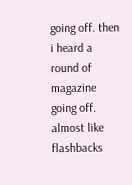going off. then i heard a round of magazine going off. almost like flashbacks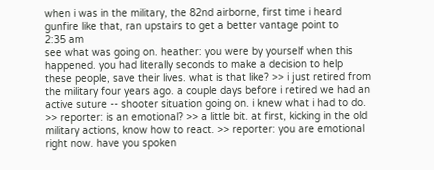when i was in the military, the 82nd airborne, first time i heard gunfire like that, ran upstairs to get a better vantage point to
2:35 am
see what was going on. heather: you were by yourself when this happened. you had literally seconds to make a decision to help these people, save their lives. what is that like? >> i just retired from the military four years ago. a couple days before i retired we had an active suture -- shooter situation going on. i knew what i had to do. >> reporter: is an emotional? >> a little bit. at first, kicking in the old military actions, know how to react. >> reporter: you are emotional right now. have you spoken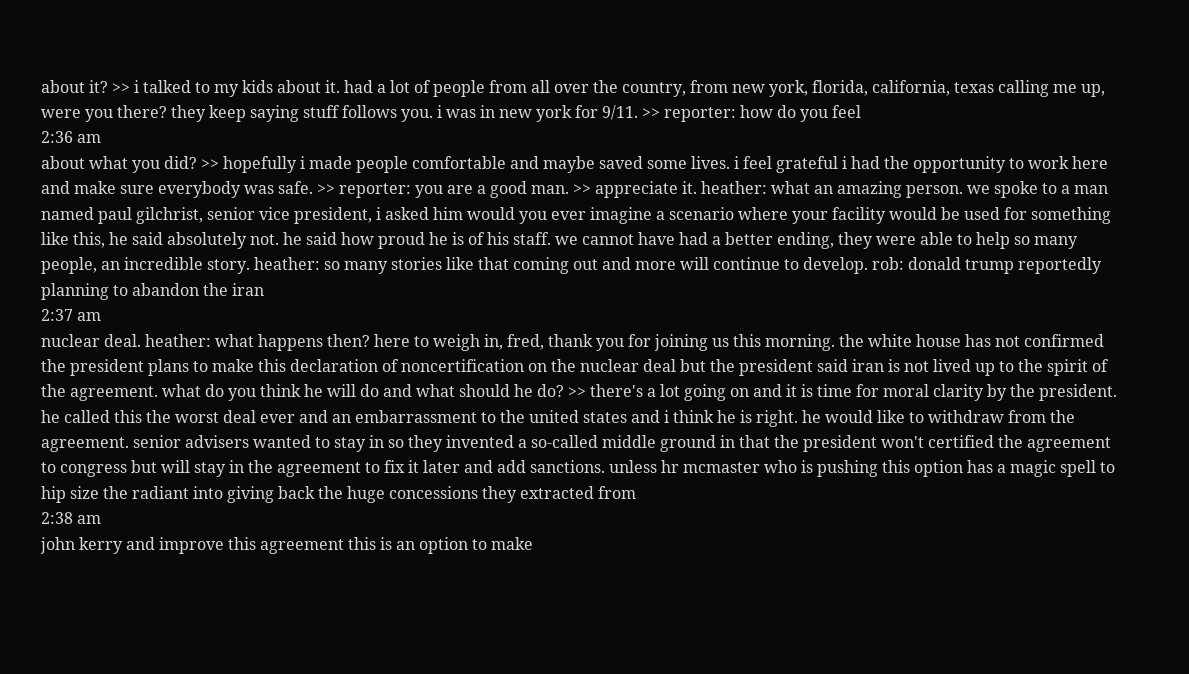about it? >> i talked to my kids about it. had a lot of people from all over the country, from new york, florida, california, texas calling me up, were you there? they keep saying stuff follows you. i was in new york for 9/11. >> reporter: how do you feel
2:36 am
about what you did? >> hopefully i made people comfortable and maybe saved some lives. i feel grateful i had the opportunity to work here and make sure everybody was safe. >> reporter: you are a good man. >> appreciate it. heather: what an amazing person. we spoke to a man named paul gilchrist, senior vice president, i asked him would you ever imagine a scenario where your facility would be used for something like this, he said absolutely not. he said how proud he is of his staff. we cannot have had a better ending, they were able to help so many people, an incredible story. heather: so many stories like that coming out and more will continue to develop. rob: donald trump reportedly planning to abandon the iran
2:37 am
nuclear deal. heather: what happens then? here to weigh in, fred, thank you for joining us this morning. the white house has not confirmed the president plans to make this declaration of noncertification on the nuclear deal but the president said iran is not lived up to the spirit of the agreement. what do you think he will do and what should he do? >> there's a lot going on and it is time for moral clarity by the president. he called this the worst deal ever and an embarrassment to the united states and i think he is right. he would like to withdraw from the agreement. senior advisers wanted to stay in so they invented a so-called middle ground in that the president won't certified the agreement to congress but will stay in the agreement to fix it later and add sanctions. unless hr mcmaster who is pushing this option has a magic spell to hip size the radiant into giving back the huge concessions they extracted from
2:38 am
john kerry and improve this agreement this is an option to make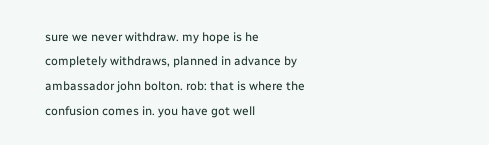sure we never withdraw. my hope is he completely withdraws, planned in advance by ambassador john bolton. rob: that is where the confusion comes in. you have got well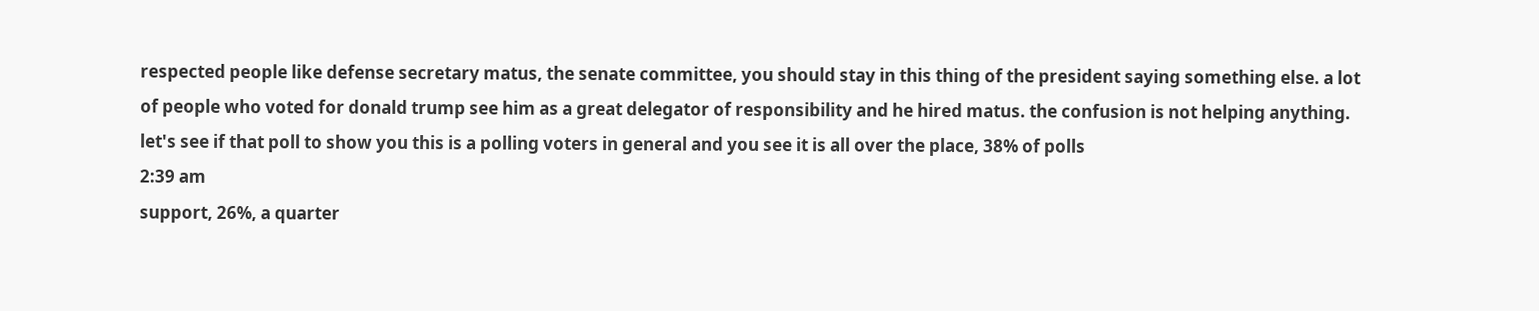respected people like defense secretary matus, the senate committee, you should stay in this thing of the president saying something else. a lot of people who voted for donald trump see him as a great delegator of responsibility and he hired matus. the confusion is not helping anything. let's see if that poll to show you this is a polling voters in general and you see it is all over the place, 38% of polls
2:39 am
support, 26%, a quarter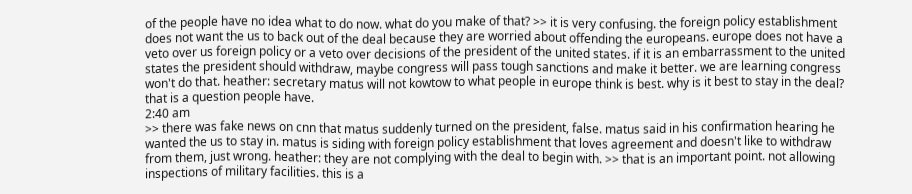of the people have no idea what to do now. what do you make of that? >> it is very confusing. the foreign policy establishment does not want the us to back out of the deal because they are worried about offending the europeans. europe does not have a veto over us foreign policy or a veto over decisions of the president of the united states. if it is an embarrassment to the united states the president should withdraw, maybe congress will pass tough sanctions and make it better. we are learning congress won't do that. heather: secretary matus will not kowtow to what people in europe think is best. why is it best to stay in the deal? that is a question people have.
2:40 am
>> there was fake news on cnn that matus suddenly turned on the president, false. matus said in his confirmation hearing he wanted the us to stay in. matus is siding with foreign policy establishment that loves agreement and doesn't like to withdraw from them, just wrong. heather: they are not complying with the deal to begin with. >> that is an important point. not allowing inspections of military facilities. this is a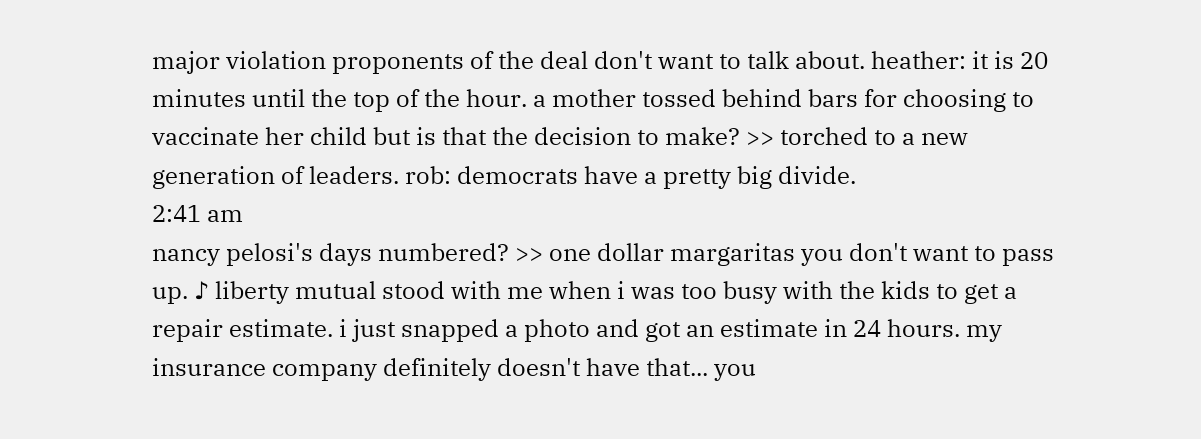major violation proponents of the deal don't want to talk about. heather: it is 20 minutes until the top of the hour. a mother tossed behind bars for choosing to vaccinate her child but is that the decision to make? >> torched to a new generation of leaders. rob: democrats have a pretty big divide.
2:41 am
nancy pelosi's days numbered? >> one dollar margaritas you don't want to pass up. ♪ liberty mutual stood with me when i was too busy with the kids to get a repair estimate. i just snapped a photo and got an estimate in 24 hours. my insurance company definitely doesn't have that... you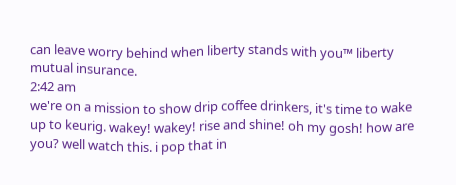can leave worry behind when liberty stands with you™ liberty mutual insurance.
2:42 am
we're on a mission to show drip coffee drinkers, it's time to wake up to keurig. wakey! wakey! rise and shine! oh my gosh! how are you? well watch this. i pop that in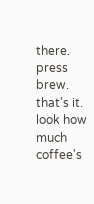there. press brew. that's it. look how much coffee's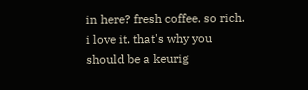in here? fresh coffee. so rich. i love it. that's why you should be a keurig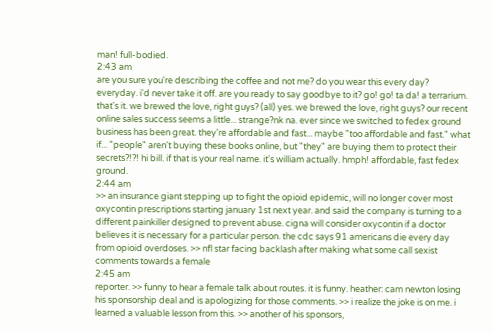man! full-bodied.
2:43 am
are you sure you're describing the coffee and not me? do you wear this every day? everyday. i'd never take it off. are you ready to say goodbye to it? go! go! ta da! a terrarium. that's it. we brewed the love, right guys? (all) yes. we brewed the love, right guys? our recent online sales success seems a little... strange?nk na. ever since we switched to fedex ground business has been great. they're affordable and fast... maybe "too affordable and fast." what if... "people" aren't buying these books online, but "they" are buying them to protect their secrets?!?! hi bill. if that is your real name. it's william actually. hmph! affordable, fast fedex ground.
2:44 am
>> an insurance giant stepping up to fight the opioid epidemic, will no longer cover most oxycontin prescriptions starting january 1st next year. and said the company is turning to a different painkiller designed to prevent abuse. cigna will consider oxycontin if a doctor believes it is necessary for a particular person. the cdc says 91 americans die every day from opioid overdoses. >> nfl star facing backlash after making what some call sexist comments towards a female
2:45 am
reporter. >> funny to hear a female talk about routes. it is funny. heather: cam newton losing his sponsorship deal and is apologizing for those comments. >> i realize the joke is on me. i learned a valuable lesson from this. >> another of his sponsors,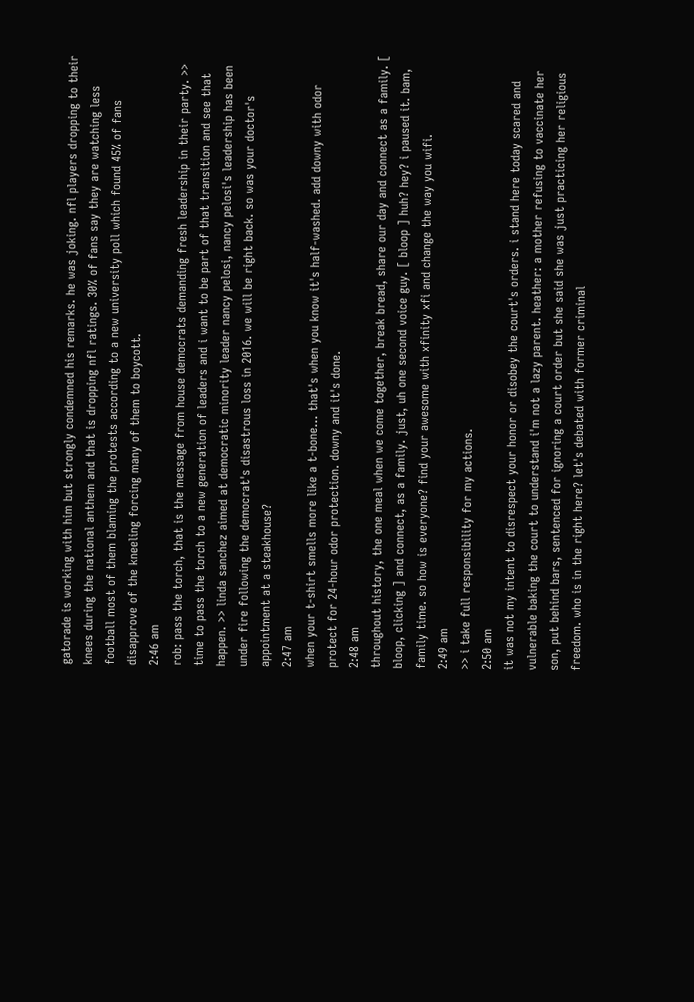gatorade is working with him but strongly condemned his remarks. he was joking. nfl players dropping to their knees during the national anthem and that is dropping nfl ratings. 30% of fans say they are watching less football most of them blaming the protests according to a new university poll which found 45% of fans disapprove of the kneeling forcing many of them to boycott.
2:46 am
rob: pass the torch, that is the message from house democrats demanding fresh leadership in their party. >> time to pass the torch to a new generation of leaders and i want to be part of that transition and see that happen. >> linda sanchez aimed at democratic minority leader nancy pelosi, nancy pelosi's leadership has been under fire following the democrat's disastrous loss in 2016. we will be right back. so was your doctor's appointment at a steakhouse?
2:47 am
when your t-shirt smells more like a t-bone... that's when you know it's half-washed. add downy with odor protect for 24-hour odor protection. downy and it's done.
2:48 am
throughout history, the one meal when we come together, break bread, share our day and connect as a family. [ bloop, clicking ] and connect, as a family. just, uh one second voice guy. [ bloop ] huh? hey? i paused it. bam, family time. so how is everyone? find your awesome with xfinity xfi and change the way you wifi.
2:49 am
>> i take full responsibility for my actions.
2:50 am
it was not my intent to disrespect your honor or disobey the court's orders. i stand here today scared and vulnerable baking the court to understand i'm not a lazy parent. heather: a mother refusing to vaccinate her son, put behind bars, sentenced for ignoring a court order but she said she was just practicing her religious freedom. who is in the right here? let's debated with former criminal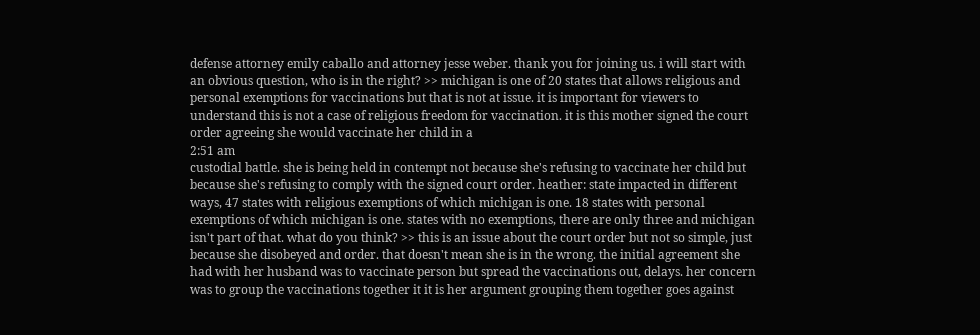defense attorney emily caballo and attorney jesse weber. thank you for joining us. i will start with an obvious question, who is in the right? >> michigan is one of 20 states that allows religious and personal exemptions for vaccinations but that is not at issue. it is important for viewers to understand this is not a case of religious freedom for vaccination. it is this mother signed the court order agreeing she would vaccinate her child in a
2:51 am
custodial battle. she is being held in contempt not because she's refusing to vaccinate her child but because she's refusing to comply with the signed court order. heather: state impacted in different ways, 47 states with religious exemptions of which michigan is one. 18 states with personal exemptions of which michigan is one. states with no exemptions, there are only three and michigan isn't part of that. what do you think? >> this is an issue about the court order but not so simple, just because she disobeyed and order. that doesn't mean she is in the wrong. the initial agreement she had with her husband was to vaccinate person but spread the vaccinations out, delays. her concern was to group the vaccinations together it it is her argument grouping them together goes against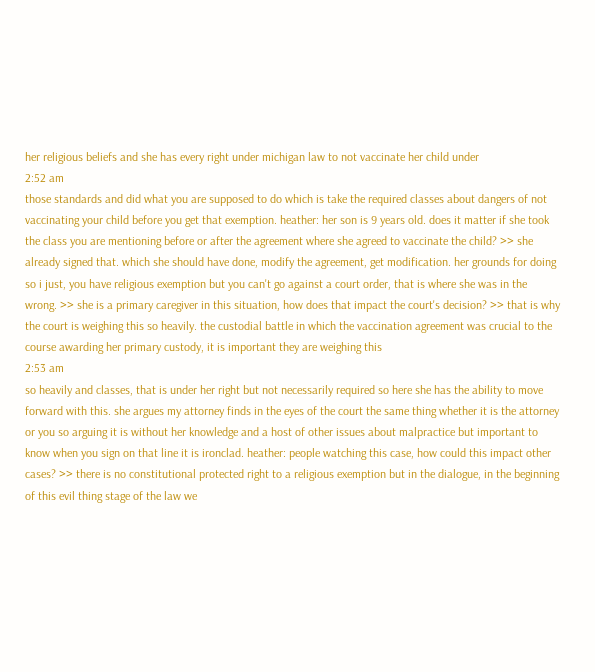her religious beliefs and she has every right under michigan law to not vaccinate her child under
2:52 am
those standards and did what you are supposed to do which is take the required classes about dangers of not vaccinating your child before you get that exemption. heather: her son is 9 years old. does it matter if she took the class you are mentioning before or after the agreement where she agreed to vaccinate the child? >> she already signed that. which she should have done, modify the agreement, get modification. her grounds for doing so i just, you have religious exemption but you can't go against a court order, that is where she was in the wrong. >> she is a primary caregiver in this situation, how does that impact the court's decision? >> that is why the court is weighing this so heavily. the custodial battle in which the vaccination agreement was crucial to the course awarding her primary custody, it is important they are weighing this
2:53 am
so heavily and classes, that is under her right but not necessarily required so here she has the ability to move forward with this. she argues my attorney finds in the eyes of the court the same thing whether it is the attorney or you so arguing it is without her knowledge and a host of other issues about malpractice but important to know when you sign on that line it is ironclad. heather: people watching this case, how could this impact other cases? >> there is no constitutional protected right to a religious exemption but in the dialogue, in the beginning of this evil thing stage of the law we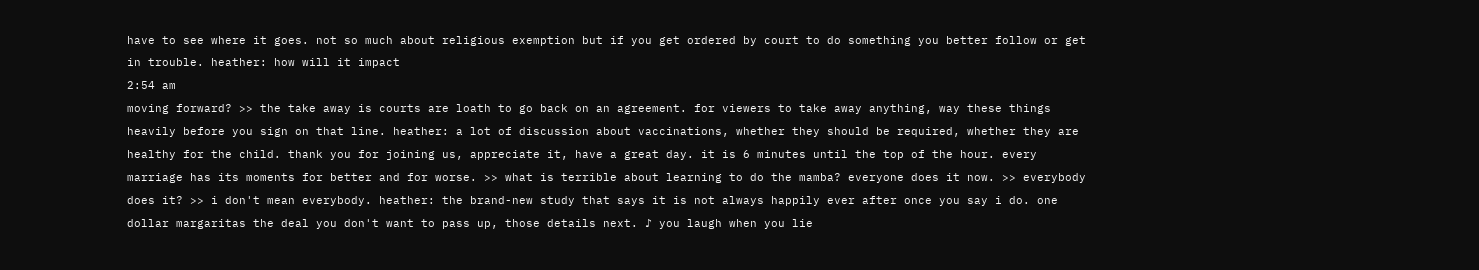have to see where it goes. not so much about religious exemption but if you get ordered by court to do something you better follow or get in trouble. heather: how will it impact
2:54 am
moving forward? >> the take away is courts are loath to go back on an agreement. for viewers to take away anything, way these things heavily before you sign on that line. heather: a lot of discussion about vaccinations, whether they should be required, whether they are healthy for the child. thank you for joining us, appreciate it, have a great day. it is 6 minutes until the top of the hour. every marriage has its moments for better and for worse. >> what is terrible about learning to do the mamba? everyone does it now. >> everybody does it? >> i don't mean everybody. heather: the brand-new study that says it is not always happily ever after once you say i do. one dollar margaritas the deal you don't want to pass up, those details next. ♪ you laugh when you lie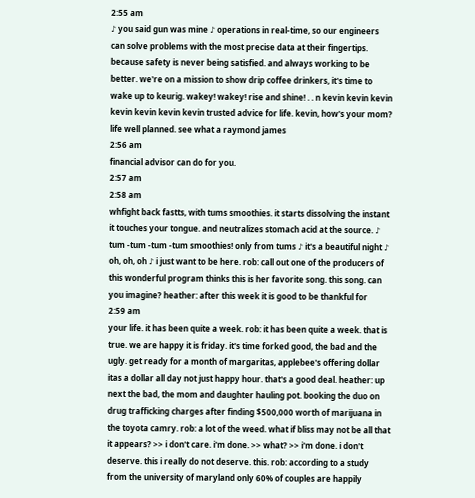2:55 am
♪ you said gun was mine ♪ operations in real-time, so our engineers can solve problems with the most precise data at their fingertips. because safety is never being satisfied. and always working to be better. we're on a mission to show drip coffee drinkers, it's time to wake up to keurig. wakey! wakey! rise and shine! . . n kevin kevin kevin kevin kevin kevin kevin trusted advice for life. kevin, how's your mom? life well planned. see what a raymond james
2:56 am
financial advisor can do for you.
2:57 am
2:58 am
whfight back fastts, with tums smoothies. it starts dissolving the instant it touches your tongue. and neutralizes stomach acid at the source. ♪ tum -tum -tum -tum smoothies! only from tums ♪ it's a beautiful night ♪ oh, oh, oh ♪ i just want to be here. rob: call out one of the producers of this wonderful program thinks this is her favorite song. this song. can you imagine? heather: after this week it is good to be thankful for
2:59 am
your life. it has been quite a week. rob: it has been quite a week. that is true. we are happy it is friday. it's time forked good, the bad and the ugly. get ready for a month of margaritas, applebee's offering dollar itas a dollar all day not just happy hour. that's a good deal. heather: up next the bad, the mom and daughter hauling pot. booking the duo on drug trafficking charges after finding $500,000 worth of marijuana in the toyota camry. rob: a lot of the weed. what if bliss may not be all that it appears? >> i don't care. i'm done. >> what? >> i'm done. i don't deserve. this i really do not deserve. this. rob: according to a study from the university of maryland only 60% of couples are happily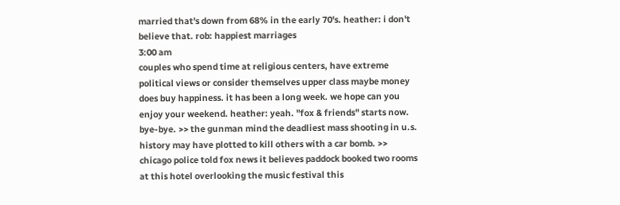married that's down from 68% in the early 70's. heather: i don't believe that. rob: happiest marriages
3:00 am
couples who spend time at religious centers, have extreme political views or consider themselves upper class maybe money does buy happiness. it has been a long week. we hope can you enjoy your weekend. heather: yeah. "fox & friends" starts now. bye-bye. >> the gunman mind the deadliest mass shooting in u.s. history may have plotted to kill others with a car bomb. >> chicago police told fox news it believes paddock booked two rooms at this hotel overlooking the music festival this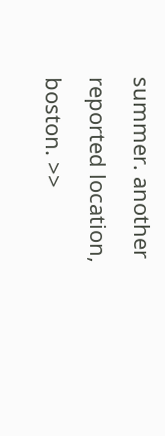summer. another reported location, boston. >>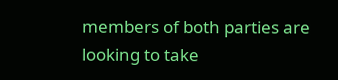members of both parties are looking to take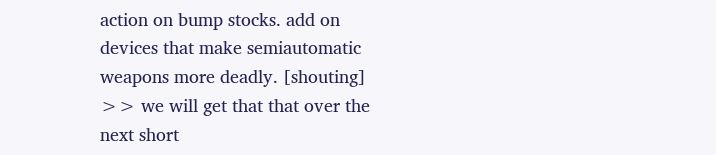action on bump stocks. add on devices that make semiautomatic weapons more deadly. [shouting] >> we will get that that over the next short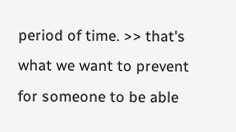period of time. >> that's what we want to prevent for someone to be able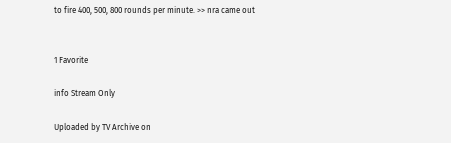to fire 400, 500, 800 rounds per minute. >> nra came out


1 Favorite

info Stream Only

Uploaded by TV Archive on